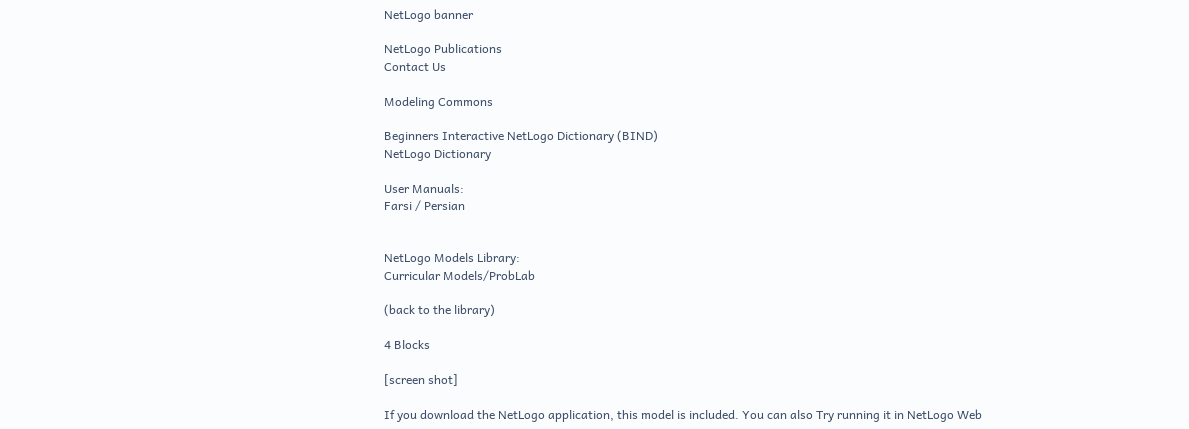NetLogo banner

NetLogo Publications
Contact Us

Modeling Commons

Beginners Interactive NetLogo Dictionary (BIND)
NetLogo Dictionary

User Manuals:
Farsi / Persian


NetLogo Models Library:
Curricular Models/ProbLab

(back to the library)

4 Blocks

[screen shot]

If you download the NetLogo application, this model is included. You can also Try running it in NetLogo Web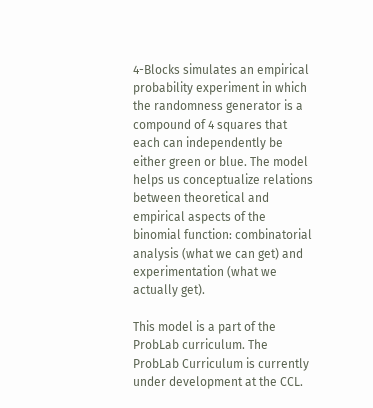4-Blocks simulates an empirical probability experiment in which the randomness generator is a compound of 4 squares that each can independently be either green or blue. The model helps us conceptualize relations between theoretical and empirical aspects of the binomial function: combinatorial analysis (what we can get) and experimentation (what we actually get).

This model is a part of the ProbLab curriculum. The ProbLab Curriculum is currently under development at the CCL.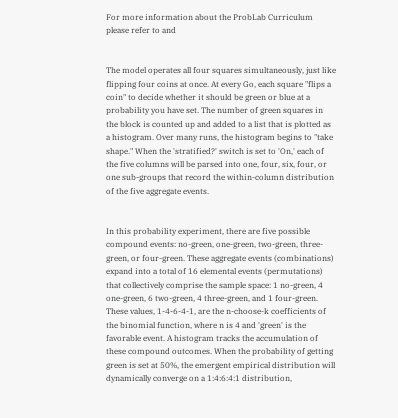For more information about the ProbLab Curriculum please refer to and


The model operates all four squares simultaneously, just like flipping four coins at once. At every Go, each square "flips a coin" to decide whether it should be green or blue at a probability you have set. The number of green squares in the block is counted up and added to a list that is plotted as a histogram. Over many runs, the histogram begins to "take shape." When the 'stratified?' switch is set to 'On,' each of the five columns will be parsed into one, four, six, four, or one sub-groups that record the within-column distribution of the five aggregate events.


In this probability experiment, there are five possible compound events: no-green, one-green, two-green, three-green, or four-green. These aggregate events (combinations) expand into a total of 16 elemental events (permutations) that collectively comprise the sample space: 1 no-green, 4 one-green, 6 two-green, 4 three-green, and 1 four-green. These values, 1-4-6-4-1, are the n-choose-k coefficients of the binomial function, where n is 4 and 'green' is the favorable event. A histogram tracks the accumulation of these compound outcomes. When the probability of getting green is set at 50%, the emergent empirical distribution will dynamically converge on a 1:4:6:4:1 distribution,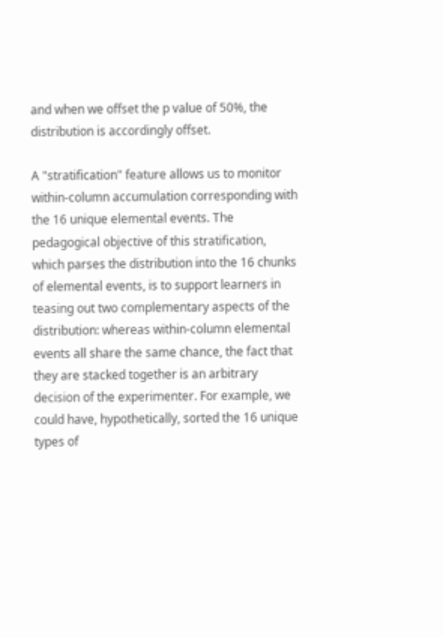and when we offset the p value of 50%, the distribution is accordingly offset.

A "stratification" feature allows us to monitor within-column accumulation corresponding with the 16 unique elemental events. The pedagogical objective of this stratification, which parses the distribution into the 16 chunks of elemental events, is to support learners in teasing out two complementary aspects of the distribution: whereas within-column elemental events all share the same chance, the fact that they are stacked together is an arbitrary decision of the experimenter. For example, we could have, hypothetically, sorted the 16 unique types of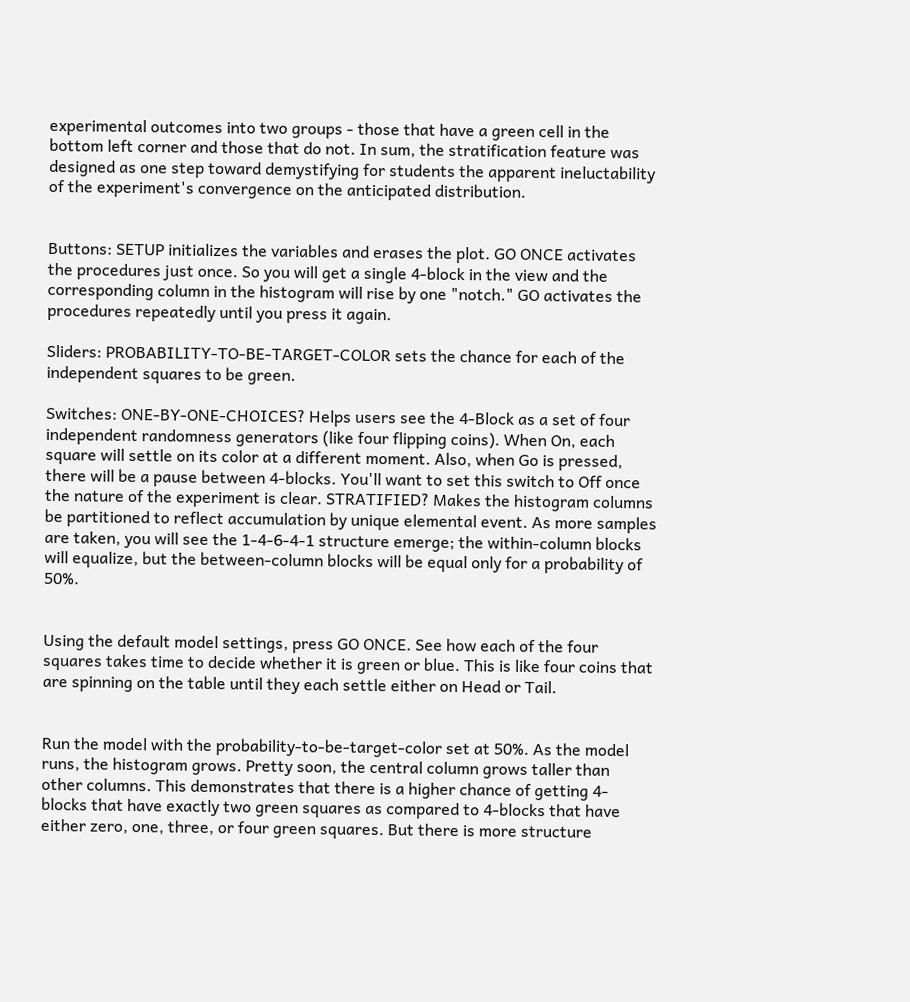experimental outcomes into two groups - those that have a green cell in the bottom left corner and those that do not. In sum, the stratification feature was designed as one step toward demystifying for students the apparent ineluctability of the experiment's convergence on the anticipated distribution.


Buttons: SETUP initializes the variables and erases the plot. GO ONCE activates the procedures just once. So you will get a single 4-block in the view and the corresponding column in the histogram will rise by one "notch." GO activates the procedures repeatedly until you press it again.

Sliders: PROBABILITY-TO-BE-TARGET-COLOR sets the chance for each of the independent squares to be green.

Switches: ONE-BY-ONE-CHOICES? Helps users see the 4-Block as a set of four independent randomness generators (like four flipping coins). When On, each square will settle on its color at a different moment. Also, when Go is pressed, there will be a pause between 4-blocks. You'll want to set this switch to Off once the nature of the experiment is clear. STRATIFIED? Makes the histogram columns be partitioned to reflect accumulation by unique elemental event. As more samples are taken, you will see the 1-4-6-4-1 structure emerge; the within-column blocks will equalize, but the between-column blocks will be equal only for a probability of 50%.


Using the default model settings, press GO ONCE. See how each of the four squares takes time to decide whether it is green or blue. This is like four coins that are spinning on the table until they each settle either on Head or Tail.


Run the model with the probability-to-be-target-color set at 50%. As the model runs, the histogram grows. Pretty soon, the central column grows taller than other columns. This demonstrates that there is a higher chance of getting 4-blocks that have exactly two green squares as compared to 4-blocks that have either zero, one, three, or four green squares. But there is more structure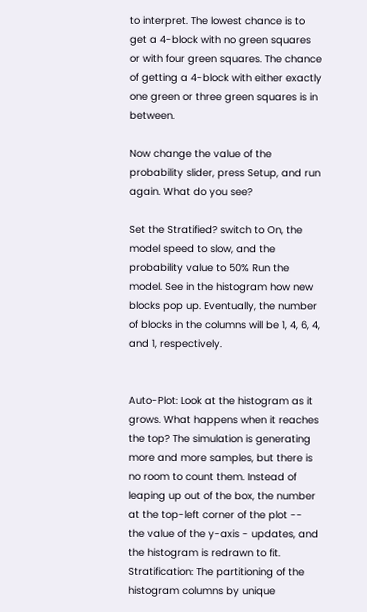to interpret. The lowest chance is to get a 4-block with no green squares or with four green squares. The chance of getting a 4-block with either exactly one green or three green squares is in between.

Now change the value of the probability slider, press Setup, and run again. What do you see?

Set the Stratified? switch to On, the model speed to slow, and the probability value to 50% Run the model. See in the histogram how new blocks pop up. Eventually, the number of blocks in the columns will be 1, 4, 6, 4, and 1, respectively.


Auto-Plot: Look at the histogram as it grows. What happens when it reaches the top? The simulation is generating more and more samples, but there is no room to count them. Instead of leaping up out of the box, the number at the top-left corner of the plot -- the value of the y-axis - updates, and the histogram is redrawn to fit. Stratification: The partitioning of the histogram columns by unique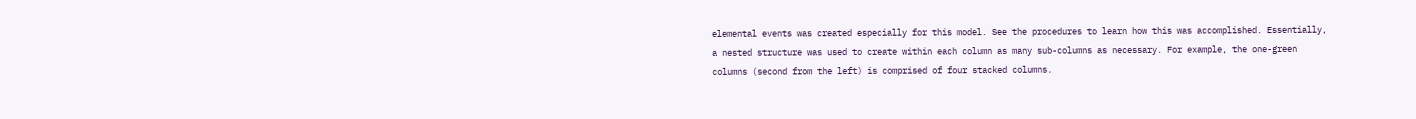elemental events was created especially for this model. See the procedures to learn how this was accomplished. Essentially, a nested structure was used to create within each column as many sub-columns as necessary. For example, the one-green columns (second from the left) is comprised of four stacked columns.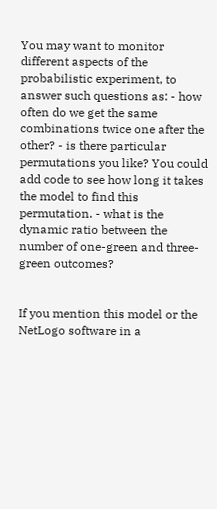You may want to monitor different aspects of the probabilistic experiment, to answer such questions as: - how often do we get the same combinations twice one after the other? - is there particular permutations you like? You could add code to see how long it takes the model to find this permutation. - what is the dynamic ratio between the number of one-green and three-green outcomes?


If you mention this model or the NetLogo software in a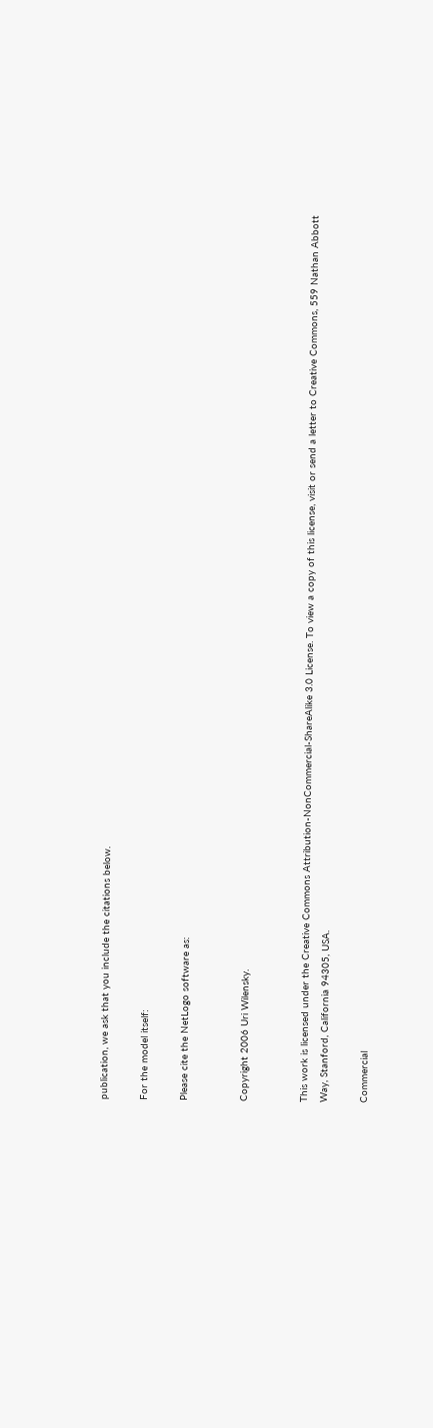publication, we ask that you include the citations below.

For the model itself:

Please cite the NetLogo software as:


Copyright 2006 Uri Wilensky.


This work is licensed under the Creative Commons Attribution-NonCommercial-ShareAlike 3.0 License. To view a copy of this license, visit or send a letter to Creative Commons, 559 Nathan Abbott Way, Stanford, California 94305, USA.

Commercial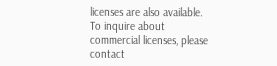licenses are also available. To inquire about commercial licenses, please contact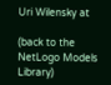Uri Wilensky at

(back to the NetLogo Models Library)